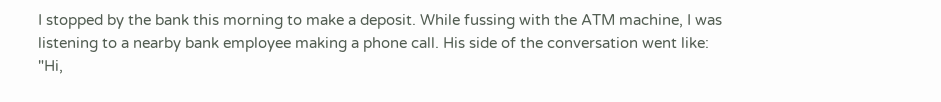I stopped by the bank this morning to make a deposit. While fussing with the ATM machine, I was listening to a nearby bank employee making a phone call. His side of the conversation went like: "Hi,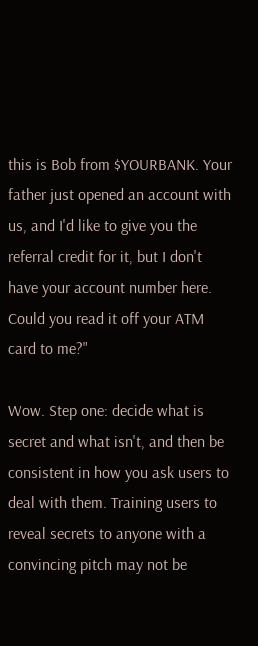this is Bob from $YOURBANK. Your father just opened an account with us, and I'd like to give you the referral credit for it, but I don't have your account number here. Could you read it off your ATM card to me?"

Wow. Step one: decide what is secret and what isn't, and then be consistent in how you ask users to deal with them. Training users to reveal secrets to anyone with a convincing pitch may not be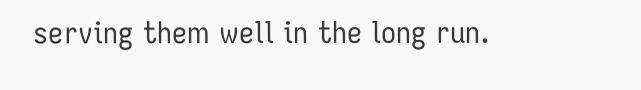serving them well in the long run.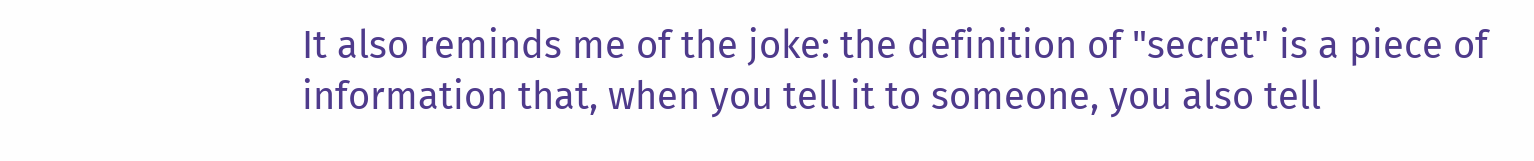It also reminds me of the joke: the definition of "secret" is a piece of information that, when you tell it to someone, you also tell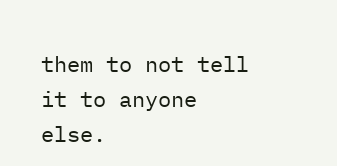them to not tell it to anyone else.